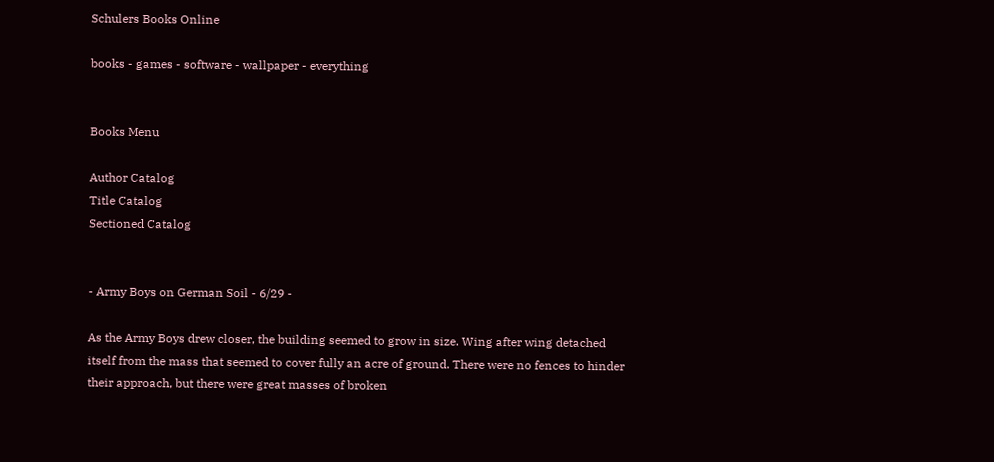Schulers Books Online

books - games - software - wallpaper - everything


Books Menu

Author Catalog
Title Catalog
Sectioned Catalog


- Army Boys on German Soil - 6/29 -

As the Army Boys drew closer, the building seemed to grow in size. Wing after wing detached itself from the mass that seemed to cover fully an acre of ground. There were no fences to hinder their approach, but there were great masses of broken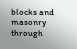blocks and masonry through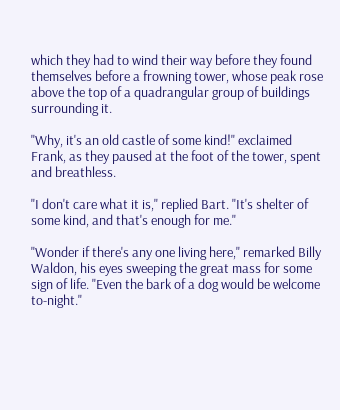which they had to wind their way before they found themselves before a frowning tower, whose peak rose above the top of a quadrangular group of buildings surrounding it.

"Why, it's an old castle of some kind!" exclaimed Frank, as they paused at the foot of the tower, spent and breathless.

"I don't care what it is," replied Bart. "It's shelter of some kind, and that's enough for me."

"Wonder if there's any one living here," remarked Billy Waldon, his eyes sweeping the great mass for some sign of life. "Even the bark of a dog would be welcome to-night."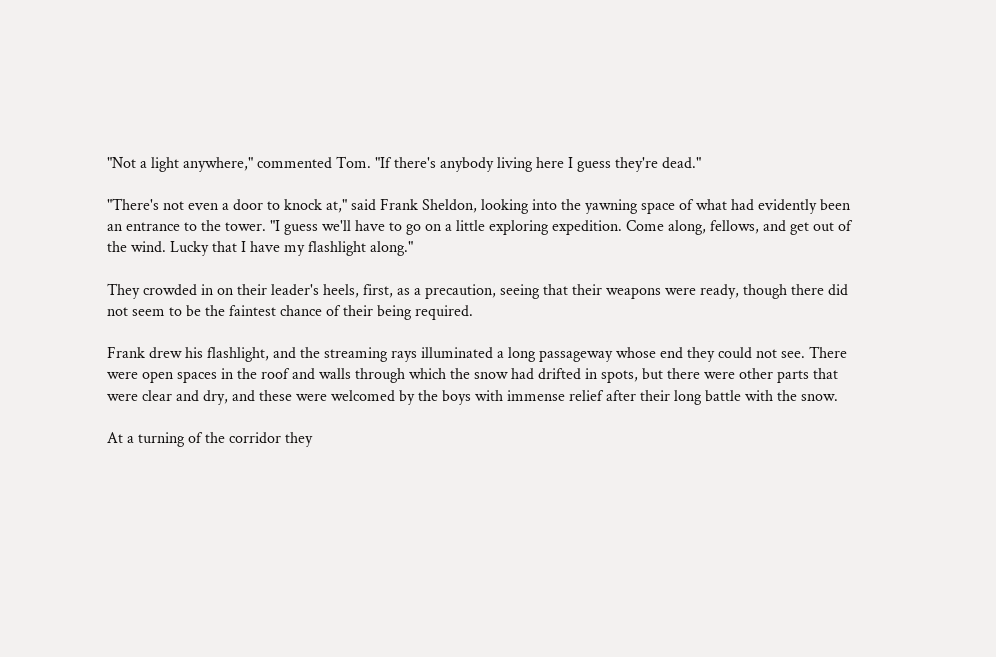"Not a light anywhere," commented Tom. "If there's anybody living here I guess they're dead."

"There's not even a door to knock at," said Frank Sheldon, looking into the yawning space of what had evidently been an entrance to the tower. "I guess we'll have to go on a little exploring expedition. Come along, fellows, and get out of the wind. Lucky that I have my flashlight along."

They crowded in on their leader's heels, first, as a precaution, seeing that their weapons were ready, though there did not seem to be the faintest chance of their being required.

Frank drew his flashlight, and the streaming rays illuminated a long passageway whose end they could not see. There were open spaces in the roof and walls through which the snow had drifted in spots, but there were other parts that were clear and dry, and these were welcomed by the boys with immense relief after their long battle with the snow.

At a turning of the corridor they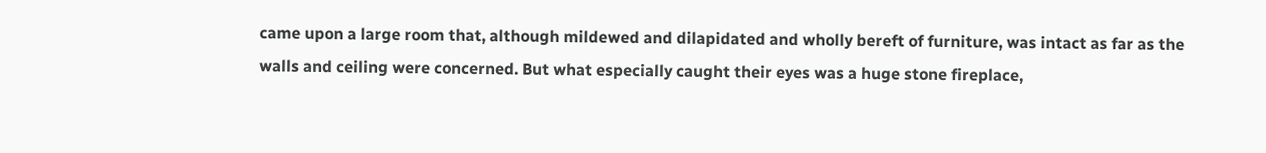came upon a large room that, although mildewed and dilapidated and wholly bereft of furniture, was intact as far as the walls and ceiling were concerned. But what especially caught their eyes was a huge stone fireplace,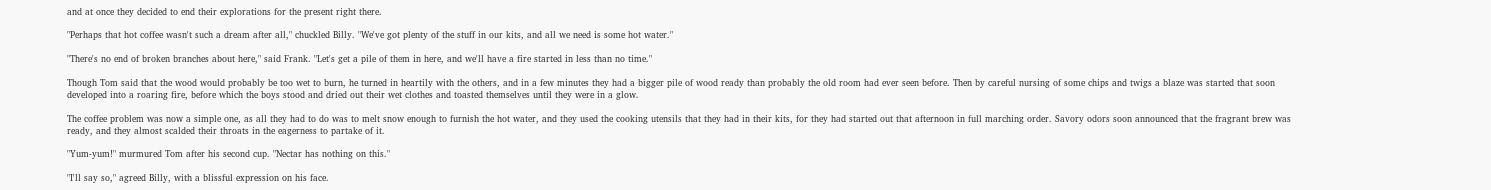and at once they decided to end their explorations for the present right there.

"Perhaps that hot coffee wasn't such a dream after all," chuckled Billy. "We've got plenty of the stuff in our kits, and all we need is some hot water."

"There's no end of broken branches about here," said Frank. "Let's get a pile of them in here, and we'll have a fire started in less than no time."

Though Tom said that the wood would probably be too wet to burn, he turned in heartily with the others, and in a few minutes they had a bigger pile of wood ready than probably the old room had ever seen before. Then by careful nursing of some chips and twigs a blaze was started that soon developed into a roaring fire, before which the boys stood and dried out their wet clothes and toasted themselves until they were in a glow.

The coffee problem was now a simple one, as all they had to do was to melt snow enough to furnish the hot water, and they used the cooking utensils that they had in their kits, for they had started out that afternoon in full marching order. Savory odors soon announced that the fragrant brew was ready, and they almost scalded their throats in the eagerness to partake of it.

"Yum-yum!" murmured Tom after his second cup. "Nectar has nothing on this."

"I'll say so," agreed Billy, with a blissful expression on his face.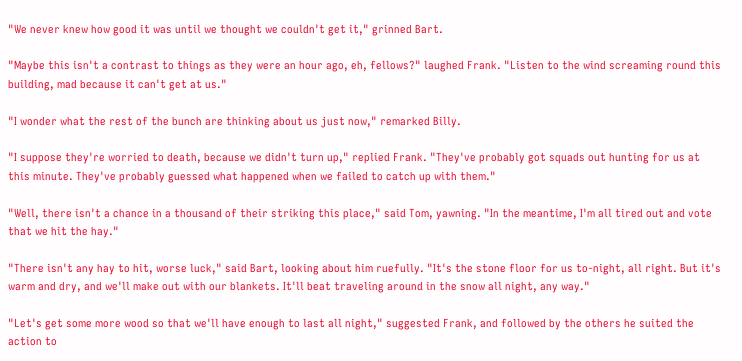"We never knew how good it was until we thought we couldn't get it," grinned Bart.

"Maybe this isn't a contrast to things as they were an hour ago, eh, fellows?" laughed Frank. "Listen to the wind screaming round this building, mad because it can't get at us."

"I wonder what the rest of the bunch are thinking about us just now," remarked Billy.

"I suppose they're worried to death, because we didn't turn up," replied Frank. "They've probably got squads out hunting for us at this minute. They've probably guessed what happened when we failed to catch up with them."

"Well, there isn't a chance in a thousand of their striking this place," said Tom, yawning. "In the meantime, I'm all tired out and vote that we hit the hay."

"There isn't any hay to hit, worse luck," said Bart, looking about him ruefully. "It's the stone floor for us to-night, all right. But it's warm and dry, and we'll make out with our blankets. It'll beat traveling around in the snow all night, any way."

"Let's get some more wood so that we'll have enough to last all night," suggested Frank, and followed by the others he suited the action to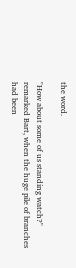the word.

"How about some of us standing watch?" remarked Bart, when the huge pile of branches had been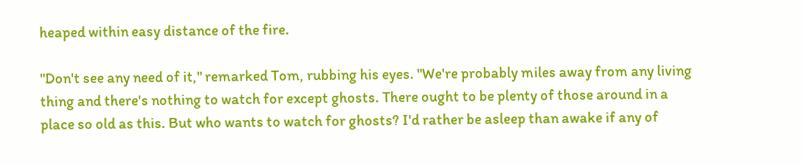heaped within easy distance of the fire.

"Don't see any need of it," remarked Tom, rubbing his eyes. "We're probably miles away from any living thing and there's nothing to watch for except ghosts. There ought to be plenty of those around in a place so old as this. But who wants to watch for ghosts? I'd rather be asleep than awake if any of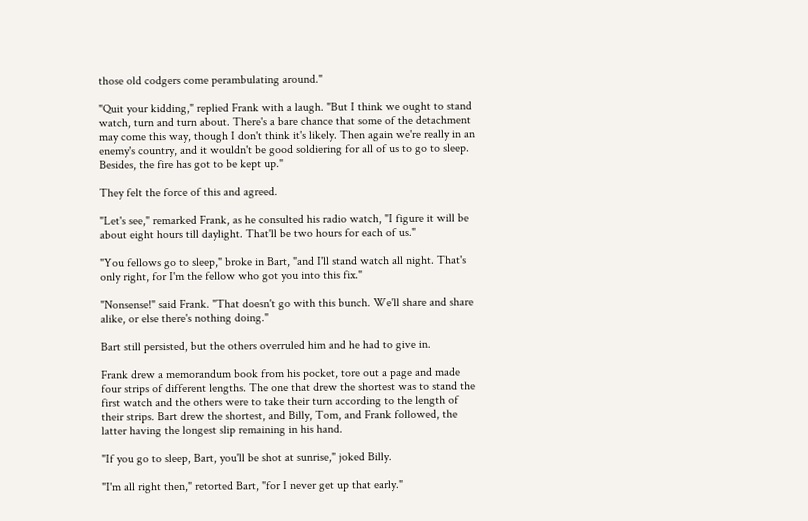those old codgers come perambulating around."

"Quit your kidding," replied Frank with a laugh. "But I think we ought to stand watch, turn and turn about. There's a bare chance that some of the detachment may come this way, though I don't think it's likely. Then again we're really in an enemy's country, and it wouldn't be good soldiering for all of us to go to sleep. Besides, the fire has got to be kept up."

They felt the force of this and agreed.

"Let's see," remarked Frank, as he consulted his radio watch, "I figure it will be about eight hours till daylight. That'll be two hours for each of us."

"You fellows go to sleep," broke in Bart, "and I'll stand watch all night. That's only right, for I'm the fellow who got you into this fix."

"Nonsense!" said Frank. "That doesn't go with this bunch. We'll share and share alike, or else there's nothing doing."

Bart still persisted, but the others overruled him and he had to give in.

Frank drew a memorandum book from his pocket, tore out a page and made four strips of different lengths. The one that drew the shortest was to stand the first watch and the others were to take their turn according to the length of their strips. Bart drew the shortest, and Billy, Tom, and Frank followed, the latter having the longest slip remaining in his hand.

"If you go to sleep, Bart, you'll be shot at sunrise," joked Billy.

"I'm all right then," retorted Bart, "for I never get up that early."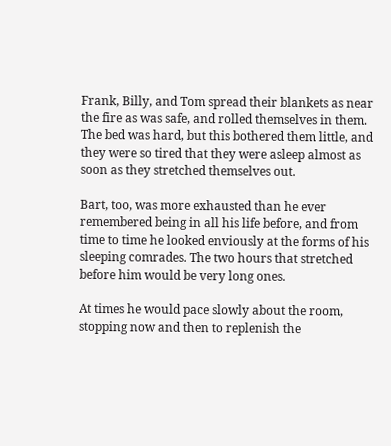Frank, Billy, and Tom spread their blankets as near the fire as was safe, and rolled themselves in them. The bed was hard, but this bothered them little, and they were so tired that they were asleep almost as soon as they stretched themselves out.

Bart, too, was more exhausted than he ever remembered being in all his life before, and from time to time he looked enviously at the forms of his sleeping comrades. The two hours that stretched before him would be very long ones.

At times he would pace slowly about the room, stopping now and then to replenish the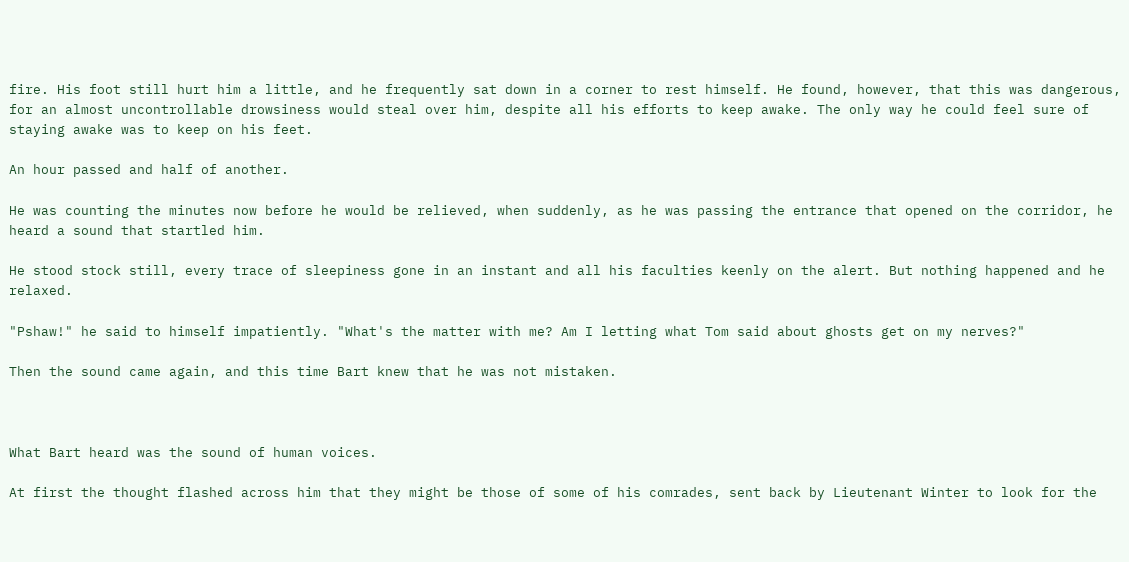fire. His foot still hurt him a little, and he frequently sat down in a corner to rest himself. He found, however, that this was dangerous, for an almost uncontrollable drowsiness would steal over him, despite all his efforts to keep awake. The only way he could feel sure of staying awake was to keep on his feet.

An hour passed and half of another.

He was counting the minutes now before he would be relieved, when suddenly, as he was passing the entrance that opened on the corridor, he heard a sound that startled him.

He stood stock still, every trace of sleepiness gone in an instant and all his faculties keenly on the alert. But nothing happened and he relaxed.

"Pshaw!" he said to himself impatiently. "What's the matter with me? Am I letting what Tom said about ghosts get on my nerves?"

Then the sound came again, and this time Bart knew that he was not mistaken.



What Bart heard was the sound of human voices.

At first the thought flashed across him that they might be those of some of his comrades, sent back by Lieutenant Winter to look for the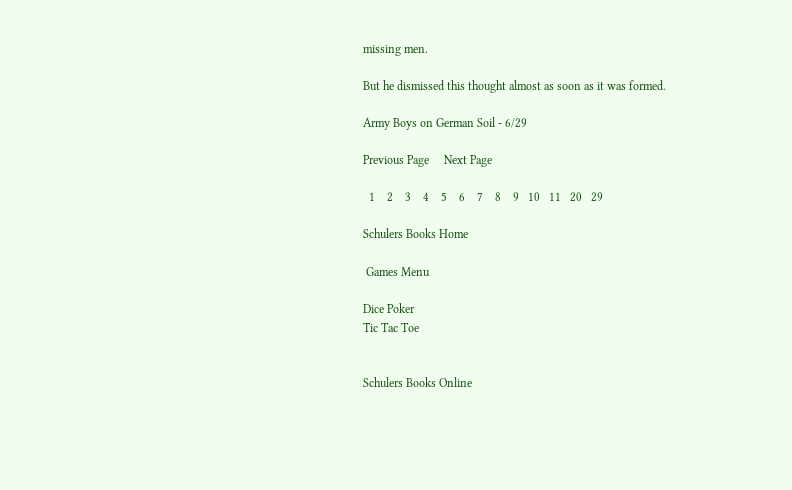missing men.

But he dismissed this thought almost as soon as it was formed.

Army Boys on German Soil - 6/29

Previous Page     Next Page

  1    2    3    4    5    6    7    8    9   10   11   20   29

Schulers Books Home

 Games Menu

Dice Poker
Tic Tac Toe


Schulers Books Online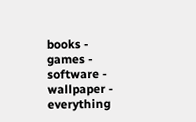books - games - software - wallpaper - everything